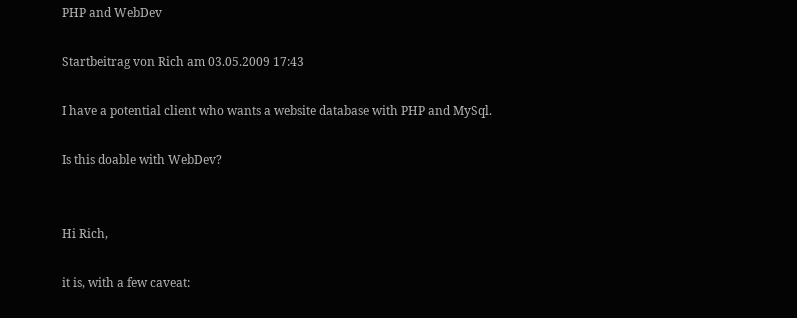PHP and WebDev

Startbeitrag von Rich am 03.05.2009 17:43

I have a potential client who wants a website database with PHP and MySql.

Is this doable with WebDev?


Hi Rich,

it is, with a few caveat: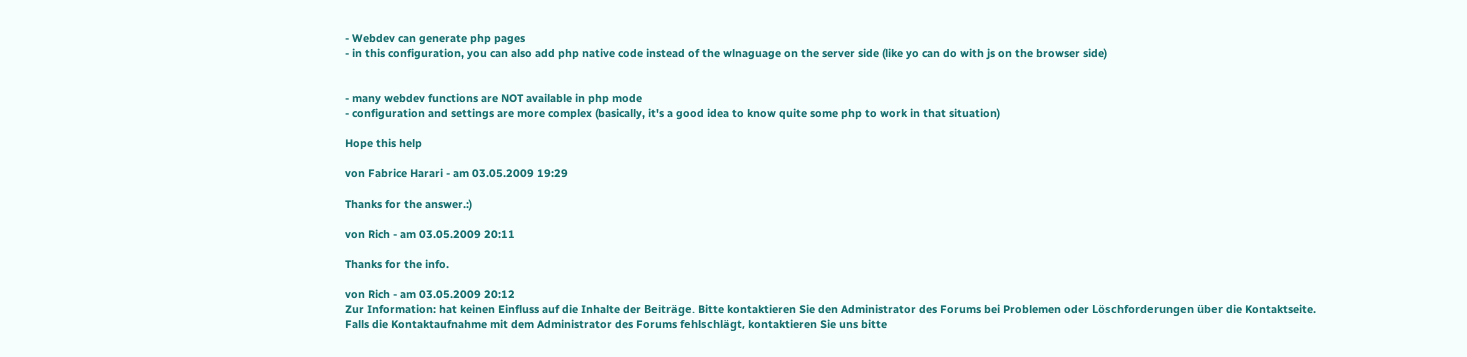- Webdev can generate php pages
- in this configuration, you can also add php native code instead of the wlnaguage on the server side (like yo can do with js on the browser side)


- many webdev functions are NOT available in php mode
- configuration and settings are more complex (basically, it's a good idea to know quite some php to work in that situation)

Hope this help

von Fabrice Harari - am 03.05.2009 19:29

Thanks for the answer.:)

von Rich - am 03.05.2009 20:11

Thanks for the info.

von Rich - am 03.05.2009 20:12
Zur Information: hat keinen Einfluss auf die Inhalte der Beiträge. Bitte kontaktieren Sie den Administrator des Forums bei Problemen oder Löschforderungen über die Kontaktseite.
Falls die Kontaktaufnahme mit dem Administrator des Forums fehlschlägt, kontaktieren Sie uns bitte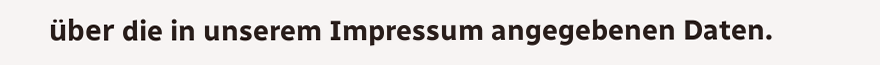über die in unserem Impressum angegebenen Daten.